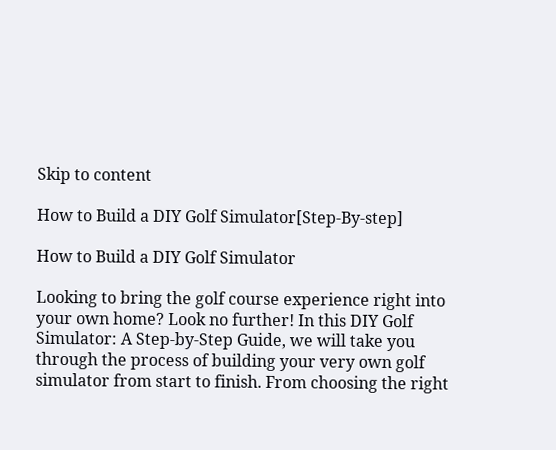Skip to content

How to Build a DIY Golf Simulator[Step-By-step]

How to Build a DIY Golf Simulator

Looking to bring the golf course experience right into your own home? Look no further! In this DIY Golf Simulator: A Step-by-Step Guide, we will take you through the process of building your very own golf simulator from start to finish. From choosing the right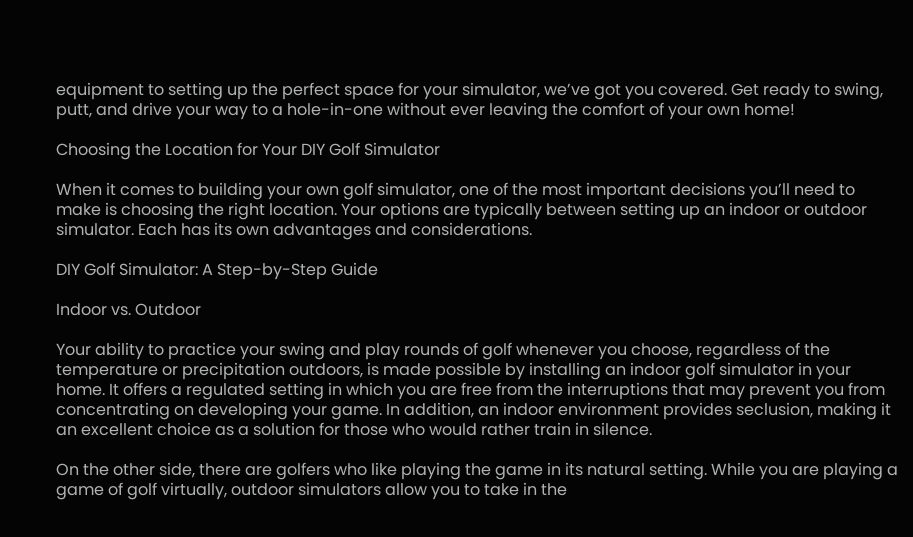equipment to setting up the perfect space for your simulator, we’ve got you covered. Get ready to swing, putt, and drive your way to a hole-in-one without ever leaving the comfort of your own home!

Choosing the Location for Your DIY Golf Simulator

When it comes to building your own golf simulator, one of the most important decisions you’ll need to make is choosing the right location. Your options are typically between setting up an indoor or outdoor simulator. Each has its own advantages and considerations.

DIY Golf Simulator: A Step-by-Step Guide

Indoor vs. Outdoor

Your ability to practice your swing and play rounds of golf whenever you choose, regardless of the temperature or precipitation outdoors, is made possible by installing an indoor golf simulator in your home. It offers a regulated setting in which you are free from the interruptions that may prevent you from concentrating on developing your game. In addition, an indoor environment provides seclusion, making it an excellent choice as a solution for those who would rather train in silence.

On the other side, there are golfers who like playing the game in its natural setting. While you are playing a game of golf virtually, outdoor simulators allow you to take in the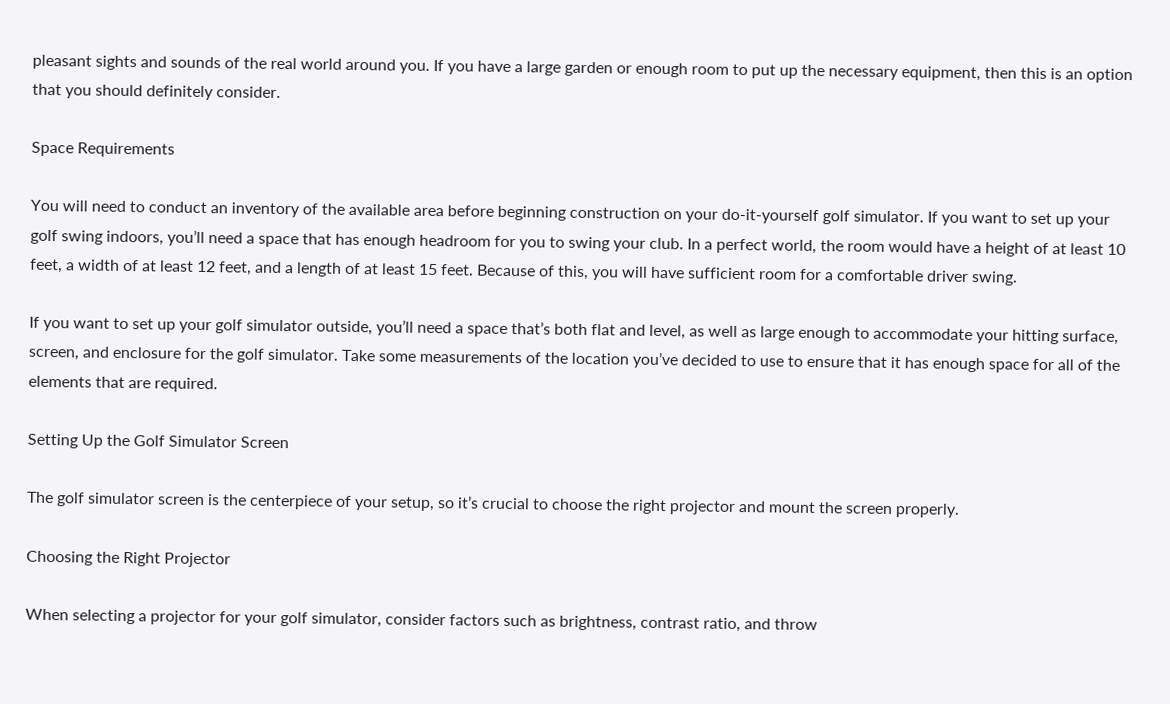pleasant sights and sounds of the real world around you. If you have a large garden or enough room to put up the necessary equipment, then this is an option that you should definitely consider.

Space Requirements

You will need to conduct an inventory of the available area before beginning construction on your do-it-yourself golf simulator. If you want to set up your golf swing indoors, you’ll need a space that has enough headroom for you to swing your club. In a perfect world, the room would have a height of at least 10 feet, a width of at least 12 feet, and a length of at least 15 feet. Because of this, you will have sufficient room for a comfortable driver swing.

If you want to set up your golf simulator outside, you’ll need a space that’s both flat and level, as well as large enough to accommodate your hitting surface, screen, and enclosure for the golf simulator. Take some measurements of the location you’ve decided to use to ensure that it has enough space for all of the elements that are required.

Setting Up the Golf Simulator Screen

The golf simulator screen is the centerpiece of your setup, so it’s crucial to choose the right projector and mount the screen properly.

Choosing the Right Projector

When selecting a projector for your golf simulator, consider factors such as brightness, contrast ratio, and throw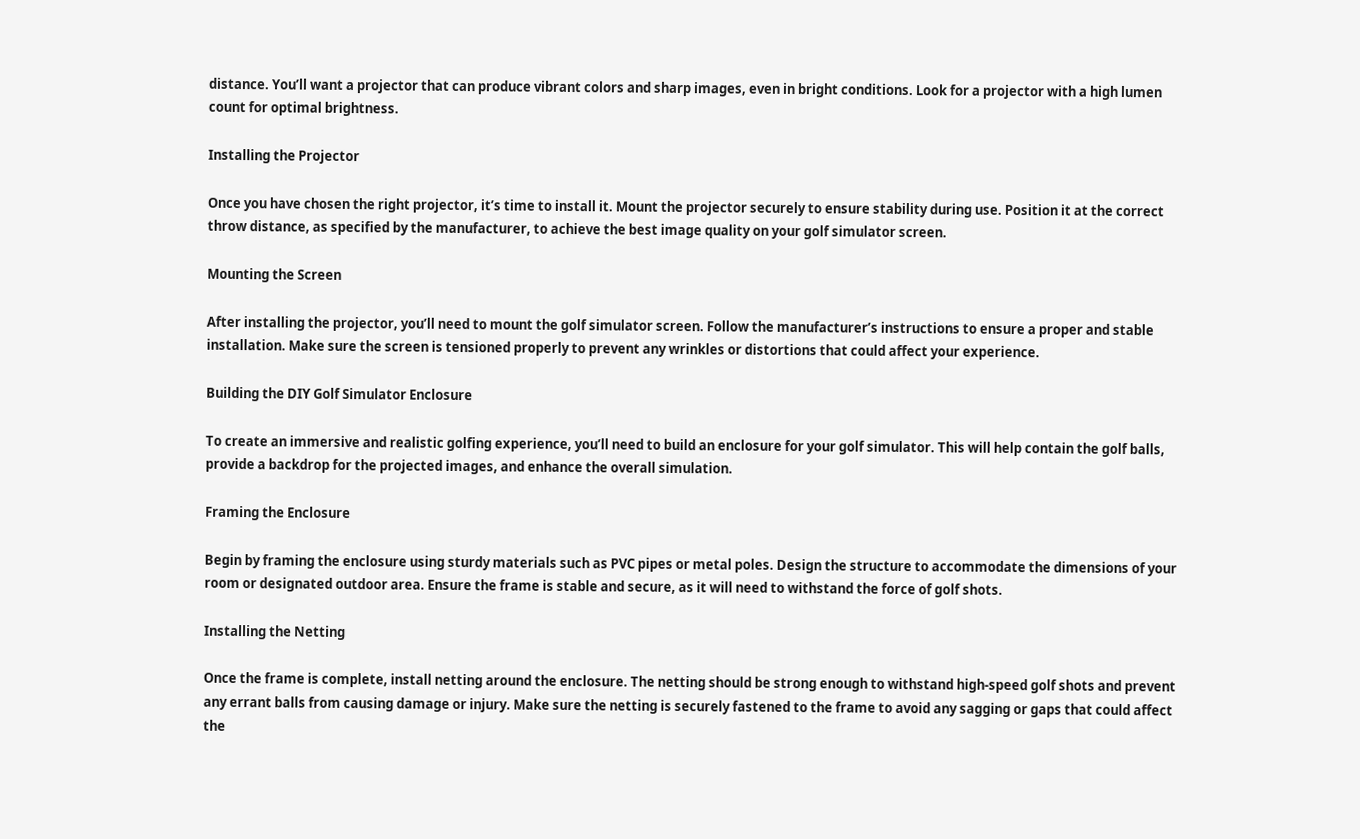distance. You’ll want a projector that can produce vibrant colors and sharp images, even in bright conditions. Look for a projector with a high lumen count for optimal brightness.

Installing the Projector

Once you have chosen the right projector, it’s time to install it. Mount the projector securely to ensure stability during use. Position it at the correct throw distance, as specified by the manufacturer, to achieve the best image quality on your golf simulator screen.

Mounting the Screen

After installing the projector, you’ll need to mount the golf simulator screen. Follow the manufacturer’s instructions to ensure a proper and stable installation. Make sure the screen is tensioned properly to prevent any wrinkles or distortions that could affect your experience.

Building the DIY Golf Simulator Enclosure

To create an immersive and realistic golfing experience, you’ll need to build an enclosure for your golf simulator. This will help contain the golf balls, provide a backdrop for the projected images, and enhance the overall simulation.

Framing the Enclosure

Begin by framing the enclosure using sturdy materials such as PVC pipes or metal poles. Design the structure to accommodate the dimensions of your room or designated outdoor area. Ensure the frame is stable and secure, as it will need to withstand the force of golf shots.

Installing the Netting

Once the frame is complete, install netting around the enclosure. The netting should be strong enough to withstand high-speed golf shots and prevent any errant balls from causing damage or injury. Make sure the netting is securely fastened to the frame to avoid any sagging or gaps that could affect the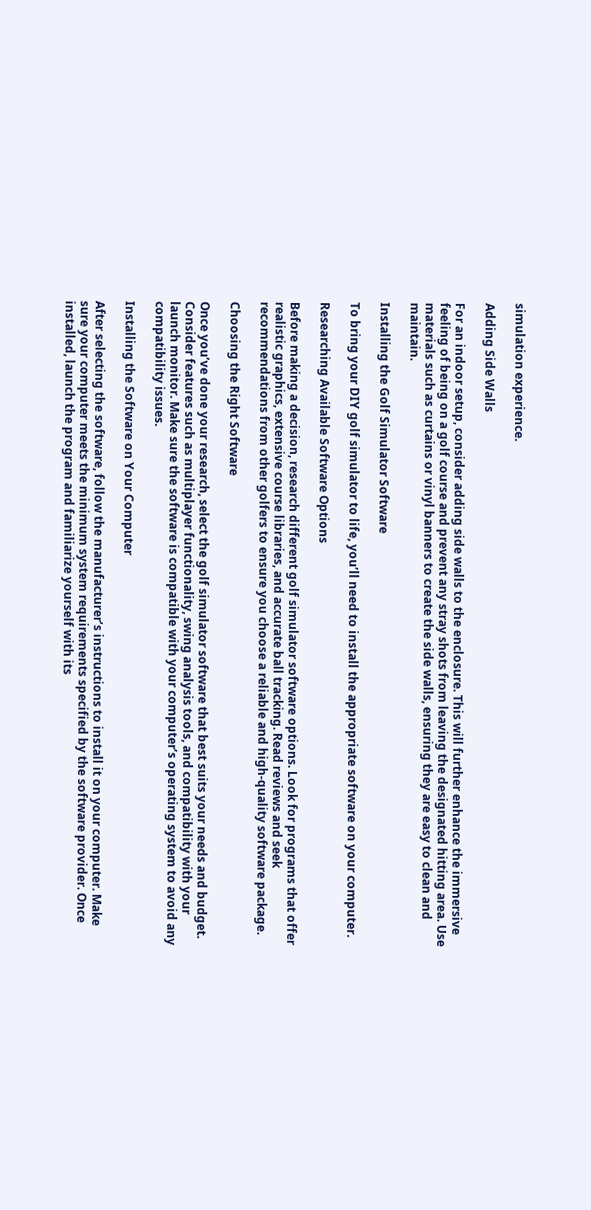simulation experience.

Adding Side Walls

For an indoor setup, consider adding side walls to the enclosure. This will further enhance the immersive feeling of being on a golf course and prevent any stray shots from leaving the designated hitting area. Use materials such as curtains or vinyl banners to create the side walls, ensuring they are easy to clean and maintain.

Installing the Golf Simulator Software

To bring your DIY golf simulator to life, you’ll need to install the appropriate software on your computer.

Researching Available Software Options

Before making a decision, research different golf simulator software options. Look for programs that offer realistic graphics, extensive course libraries, and accurate ball tracking. Read reviews and seek recommendations from other golfers to ensure you choose a reliable and high-quality software package.

Choosing the Right Software

Once you’ve done your research, select the golf simulator software that best suits your needs and budget. Consider features such as multiplayer functionality, swing analysis tools, and compatibility with your launch monitor. Make sure the software is compatible with your computer’s operating system to avoid any compatibility issues.

Installing the Software on Your Computer

After selecting the software, follow the manufacturer’s instructions to install it on your computer. Make sure your computer meets the minimum system requirements specified by the software provider. Once installed, launch the program and familiarize yourself with its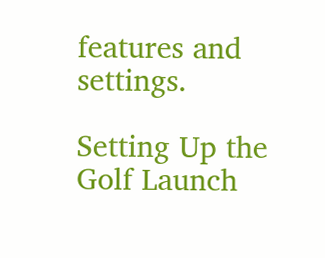features and settings.

Setting Up the Golf Launch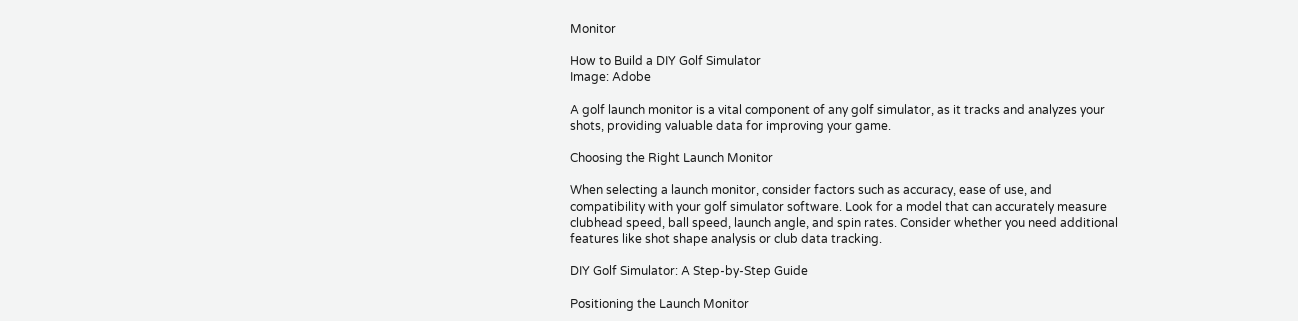Monitor

How to Build a DIY Golf Simulator
Image: Adobe

A golf launch monitor is a vital component of any golf simulator, as it tracks and analyzes your shots, providing valuable data for improving your game.

Choosing the Right Launch Monitor

When selecting a launch monitor, consider factors such as accuracy, ease of use, and compatibility with your golf simulator software. Look for a model that can accurately measure clubhead speed, ball speed, launch angle, and spin rates. Consider whether you need additional features like shot shape analysis or club data tracking.

DIY Golf Simulator: A Step-by-Step Guide

Positioning the Launch Monitor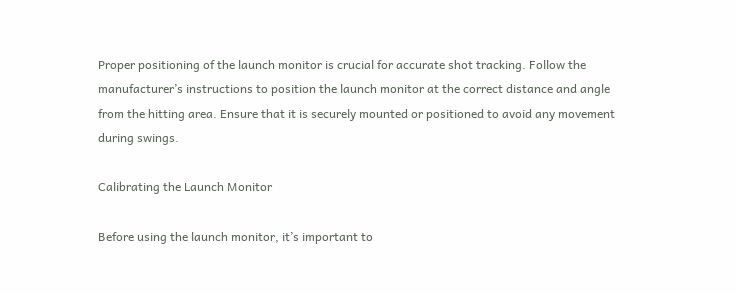Proper positioning of the launch monitor is crucial for accurate shot tracking. Follow the manufacturer’s instructions to position the launch monitor at the correct distance and angle from the hitting area. Ensure that it is securely mounted or positioned to avoid any movement during swings.

Calibrating the Launch Monitor

Before using the launch monitor, it’s important to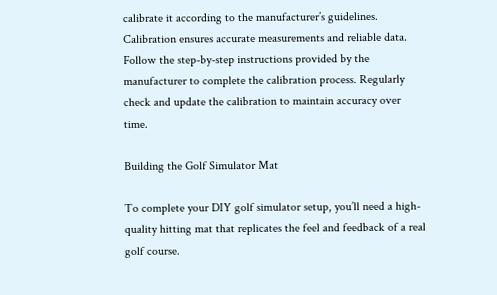calibrate it according to the manufacturer’s guidelines. Calibration ensures accurate measurements and reliable data. Follow the step-by-step instructions provided by the manufacturer to complete the calibration process. Regularly check and update the calibration to maintain accuracy over time.

Building the Golf Simulator Mat

To complete your DIY golf simulator setup, you’ll need a high-quality hitting mat that replicates the feel and feedback of a real golf course.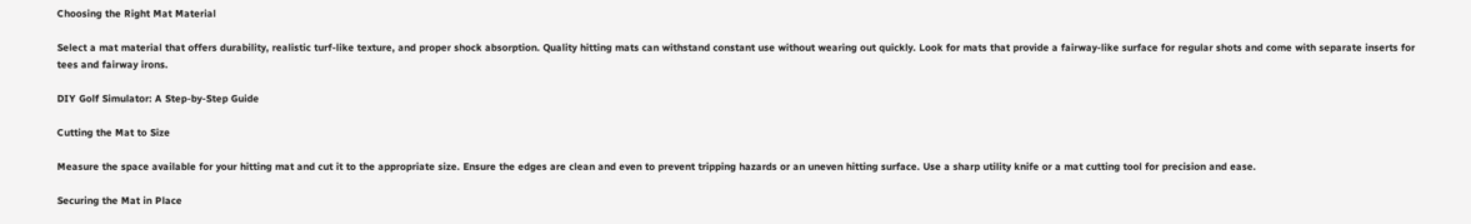Choosing the Right Mat Material

Select a mat material that offers durability, realistic turf-like texture, and proper shock absorption. Quality hitting mats can withstand constant use without wearing out quickly. Look for mats that provide a fairway-like surface for regular shots and come with separate inserts for tees and fairway irons.

DIY Golf Simulator: A Step-by-Step Guide

Cutting the Mat to Size

Measure the space available for your hitting mat and cut it to the appropriate size. Ensure the edges are clean and even to prevent tripping hazards or an uneven hitting surface. Use a sharp utility knife or a mat cutting tool for precision and ease.

Securing the Mat in Place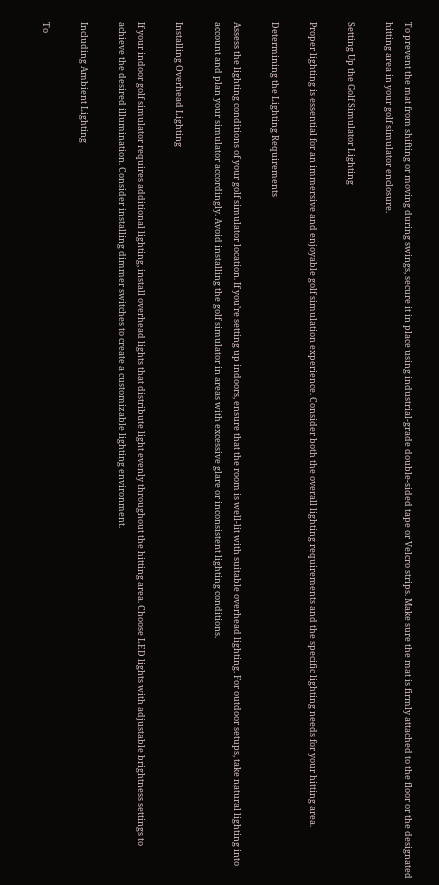To prevent the mat from shifting or moving during swings, secure it in place using industrial-grade double-sided tape or Velcro strips. Make sure the mat is firmly attached to the floor or the designated hitting area in your golf simulator enclosure.

Setting Up the Golf Simulator Lighting

Proper lighting is essential for an immersive and enjoyable golf simulation experience. Consider both the overall lighting requirements and the specific lighting needs for your hitting area.

Determining the Lighting Requirements

Assess the lighting conditions of your golf simulator location. If you’re setting up indoors, ensure that the room is well-lit with suitable overhead lighting. For outdoor setups, take natural lighting into account and plan your simulator accordingly. Avoid installing the golf simulator in areas with excessive glare or inconsistent lighting conditions.

Installing Overhead Lighting

If your indoor golf simulator requires additional lighting, install overhead lights that distribute light evenly throughout the hitting area. Choose LED lights with adjustable brightness settings to achieve the desired illumination. Consider installing dimmer switches to create a customizable lighting environment.

Including Ambient Lighting

To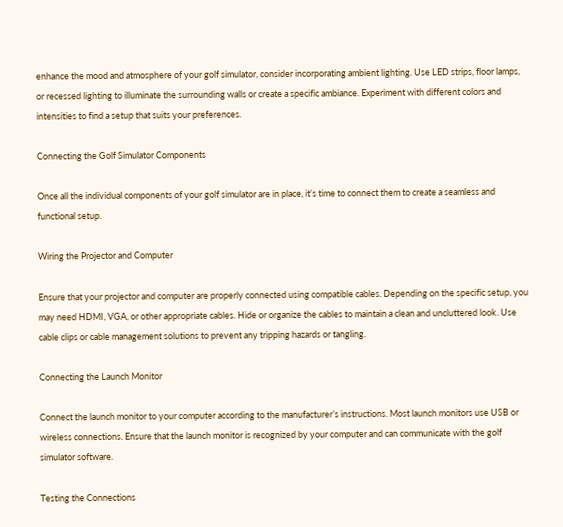enhance the mood and atmosphere of your golf simulator, consider incorporating ambient lighting. Use LED strips, floor lamps, or recessed lighting to illuminate the surrounding walls or create a specific ambiance. Experiment with different colors and intensities to find a setup that suits your preferences.

Connecting the Golf Simulator Components

Once all the individual components of your golf simulator are in place, it’s time to connect them to create a seamless and functional setup.

Wiring the Projector and Computer

Ensure that your projector and computer are properly connected using compatible cables. Depending on the specific setup, you may need HDMI, VGA, or other appropriate cables. Hide or organize the cables to maintain a clean and uncluttered look. Use cable clips or cable management solutions to prevent any tripping hazards or tangling.

Connecting the Launch Monitor

Connect the launch monitor to your computer according to the manufacturer’s instructions. Most launch monitors use USB or wireless connections. Ensure that the launch monitor is recognized by your computer and can communicate with the golf simulator software.

Testing the Connections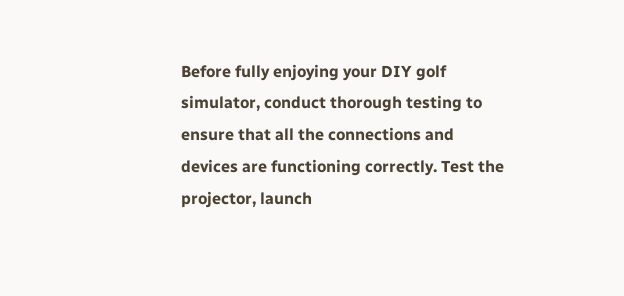Before fully enjoying your DIY golf simulator, conduct thorough testing to ensure that all the connections and devices are functioning correctly. Test the projector, launch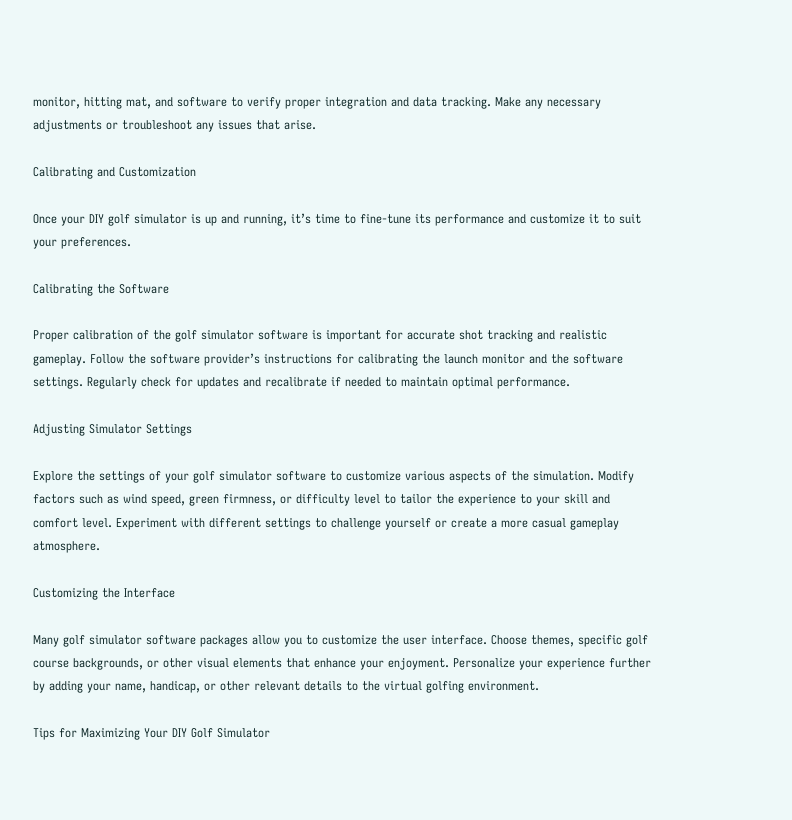monitor, hitting mat, and software to verify proper integration and data tracking. Make any necessary adjustments or troubleshoot any issues that arise.

Calibrating and Customization

Once your DIY golf simulator is up and running, it’s time to fine-tune its performance and customize it to suit your preferences.

Calibrating the Software

Proper calibration of the golf simulator software is important for accurate shot tracking and realistic gameplay. Follow the software provider’s instructions for calibrating the launch monitor and the software settings. Regularly check for updates and recalibrate if needed to maintain optimal performance.

Adjusting Simulator Settings

Explore the settings of your golf simulator software to customize various aspects of the simulation. Modify factors such as wind speed, green firmness, or difficulty level to tailor the experience to your skill and comfort level. Experiment with different settings to challenge yourself or create a more casual gameplay atmosphere.

Customizing the Interface

Many golf simulator software packages allow you to customize the user interface. Choose themes, specific golf course backgrounds, or other visual elements that enhance your enjoyment. Personalize your experience further by adding your name, handicap, or other relevant details to the virtual golfing environment.

Tips for Maximizing Your DIY Golf Simulator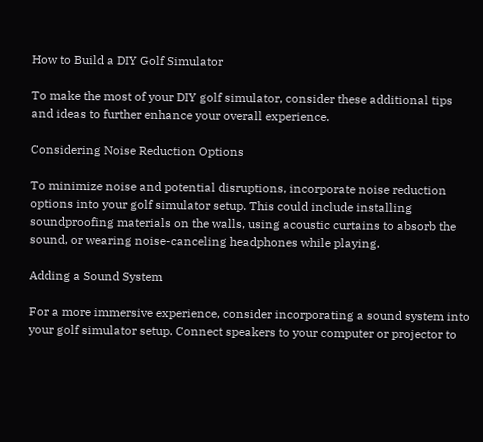How to Build a DIY Golf Simulator

To make the most of your DIY golf simulator, consider these additional tips and ideas to further enhance your overall experience.

Considering Noise Reduction Options

To minimize noise and potential disruptions, incorporate noise reduction options into your golf simulator setup. This could include installing soundproofing materials on the walls, using acoustic curtains to absorb the sound, or wearing noise-canceling headphones while playing.

Adding a Sound System

For a more immersive experience, consider incorporating a sound system into your golf simulator setup. Connect speakers to your computer or projector to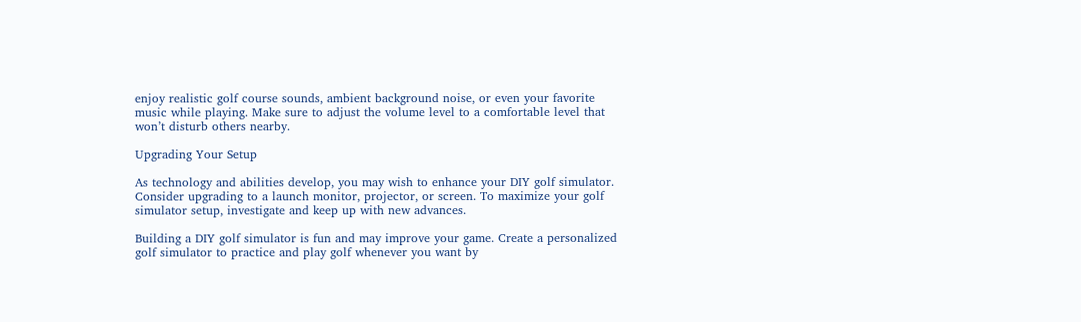enjoy realistic golf course sounds, ambient background noise, or even your favorite music while playing. Make sure to adjust the volume level to a comfortable level that won’t disturb others nearby.

Upgrading Your Setup

As technology and abilities develop, you may wish to enhance your DIY golf simulator. Consider upgrading to a launch monitor, projector, or screen. To maximize your golf simulator setup, investigate and keep up with new advances.

Building a DIY golf simulator is fun and may improve your game. Create a personalized golf simulator to practice and play golf whenever you want by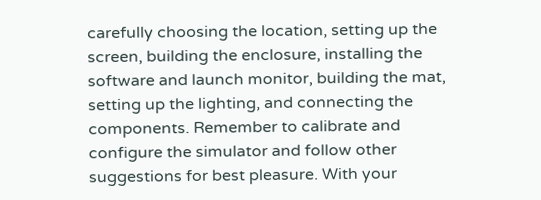carefully choosing the location, setting up the screen, building the enclosure, installing the software and launch monitor, building the mat, setting up the lighting, and connecting the components. Remember to calibrate and configure the simulator and follow other suggestions for best pleasure. With your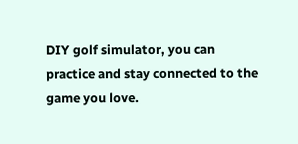DIY golf simulator, you can practice and stay connected to the game you love.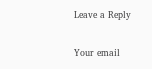Leave a Reply

Your email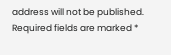address will not be published. Required fields are marked *